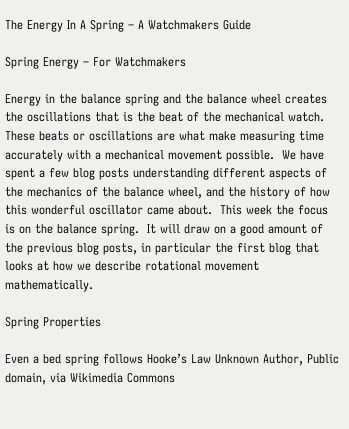The Energy In A Spring – A Watchmakers Guide

Spring Energy – For Watchmakers

Energy in the balance spring and the balance wheel creates the oscillations that is the beat of the mechanical watch. These beats or oscillations are what make measuring time accurately with a mechanical movement possible.  We have spent a few blog posts understanding different aspects of the mechanics of the balance wheel, and the history of how this wonderful oscillator came about.  This week the focus is on the balance spring.  It will draw on a good amount of the previous blog posts, in particular the first blog that looks at how we describe rotational movement mathematically.

Spring Properties

Even a bed spring follows Hooke’s Law Unknown Author, Public domain, via Wikimedia Commons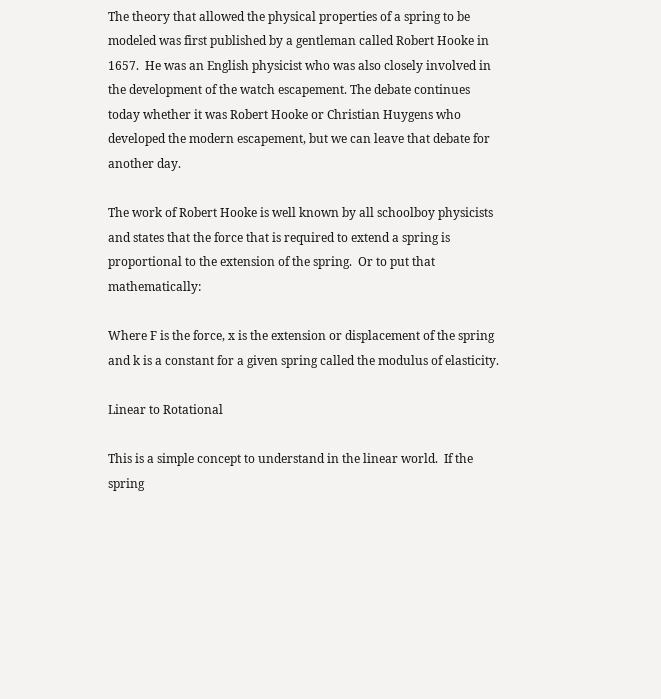The theory that allowed the physical properties of a spring to be modeled was first published by a gentleman called Robert Hooke in 1657.  He was an English physicist who was also closely involved in the development of the watch escapement. The debate continues today whether it was Robert Hooke or Christian Huygens who developed the modern escapement, but we can leave that debate for another day.

The work of Robert Hooke is well known by all schoolboy physicists and states that the force that is required to extend a spring is proportional to the extension of the spring.  Or to put that mathematically:

Where F is the force, x is the extension or displacement of the spring and k is a constant for a given spring called the modulus of elasticity.

Linear to Rotational

This is a simple concept to understand in the linear world.  If the spring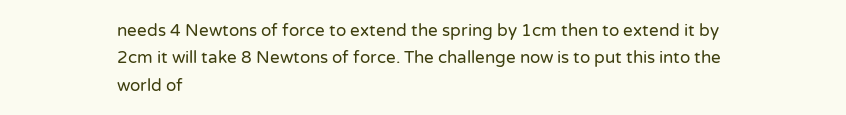needs 4 Newtons of force to extend the spring by 1cm then to extend it by 2cm it will take 8 Newtons of force. The challenge now is to put this into the world of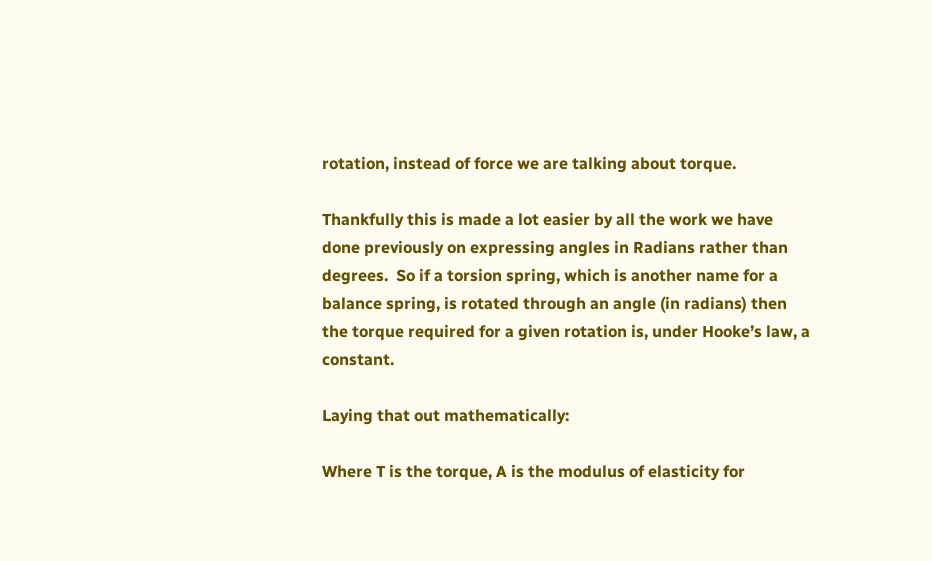rotation, instead of force we are talking about torque.

Thankfully this is made a lot easier by all the work we have done previously on expressing angles in Radians rather than degrees.  So if a torsion spring, which is another name for a balance spring, is rotated through an angle (in radians) then the torque required for a given rotation is, under Hooke’s law, a constant.

Laying that out mathematically:

Where T is the torque, A is the modulus of elasticity for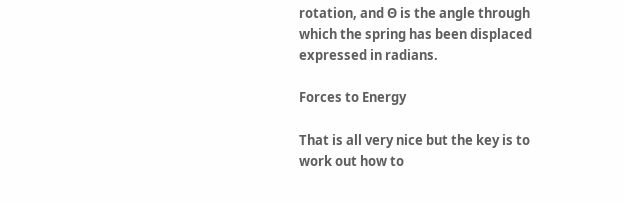rotation, and Θ is the angle through which the spring has been displaced expressed in radians.

Forces to Energy

That is all very nice but the key is to work out how to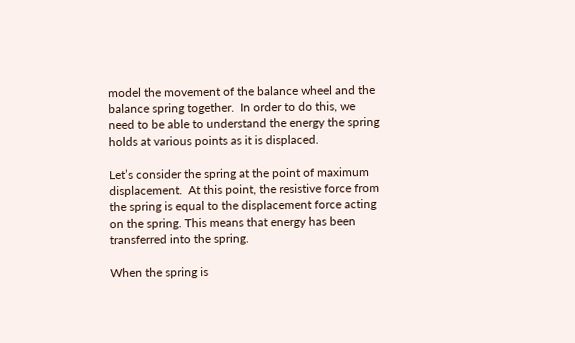model the movement of the balance wheel and the balance spring together.  In order to do this, we need to be able to understand the energy the spring holds at various points as it is displaced.

Let’s consider the spring at the point of maximum displacement.  At this point, the resistive force from the spring is equal to the displacement force acting on the spring. This means that energy has been transferred into the spring.

When the spring is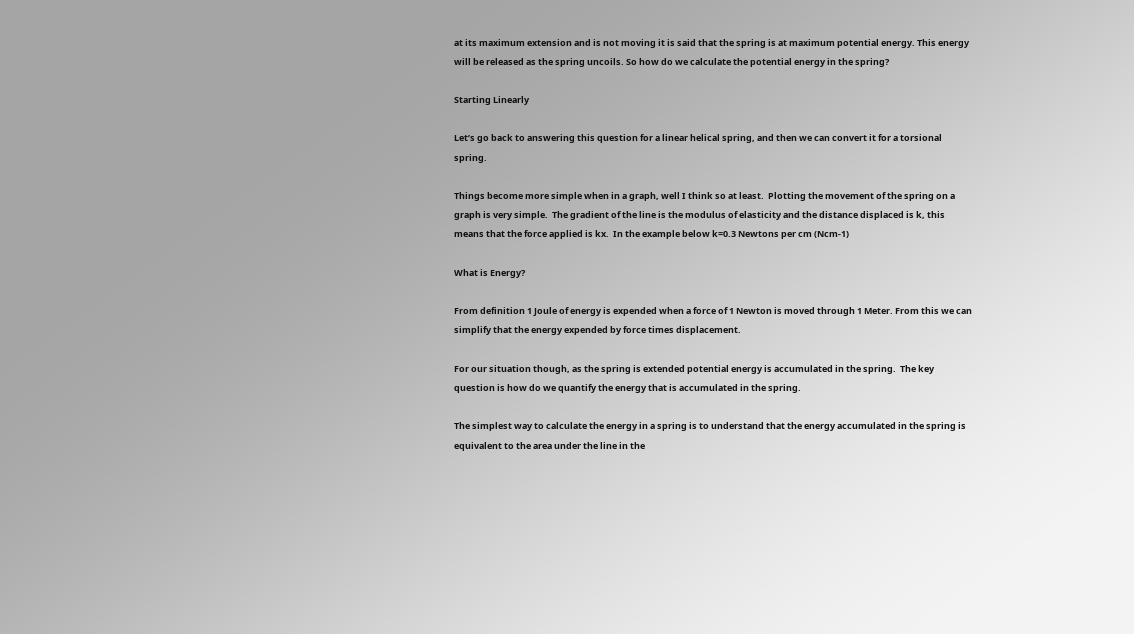at its maximum extension and is not moving it is said that the spring is at maximum potential energy. This energy will be released as the spring uncoils. So how do we calculate the potential energy in the spring?

Starting Linearly

Let’s go back to answering this question for a linear helical spring, and then we can convert it for a torsional spring.

Things become more simple when in a graph, well I think so at least.  Plotting the movement of the spring on a graph is very simple.  The gradient of the line is the modulus of elasticity and the distance displaced is k, this means that the force applied is kx.  In the example below k=0.3 Newtons per cm (Ncm-1)

What is Energy?

From definition 1 Joule of energy is expended when a force of 1 Newton is moved through 1 Meter. From this we can simplify that the energy expended by force times displacement.

For our situation though, as the spring is extended potential energy is accumulated in the spring.  The key question is how do we quantify the energy that is accumulated in the spring.

The simplest way to calculate the energy in a spring is to understand that the energy accumulated in the spring is equivalent to the area under the line in the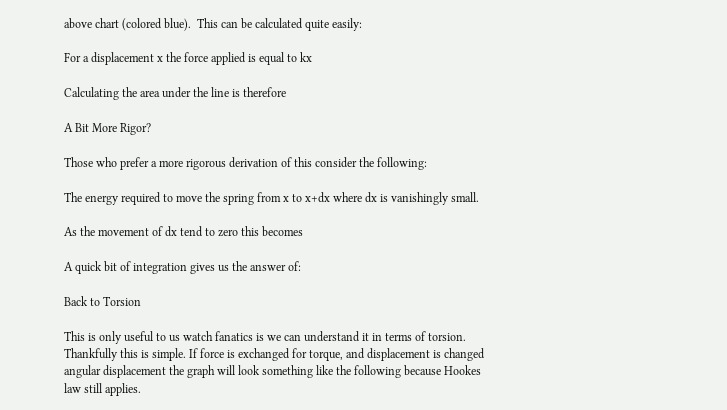above chart (colored blue).  This can be calculated quite easily:

For a displacement x the force applied is equal to kx

Calculating the area under the line is therefore

A Bit More Rigor?

Those who prefer a more rigorous derivation of this consider the following:

The energy required to move the spring from x to x+dx where dx is vanishingly small.

As the movement of dx tend to zero this becomes

A quick bit of integration gives us the answer of:

Back to Torsion

This is only useful to us watch fanatics is we can understand it in terms of torsion.  Thankfully this is simple. If force is exchanged for torque, and displacement is changed angular displacement the graph will look something like the following because Hookes law still applies.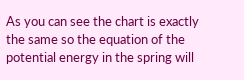As you can see the chart is exactly the same so the equation of the potential energy in the spring will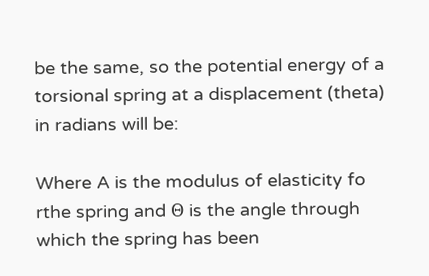be the same, so the potential energy of a torsional spring at a displacement (theta) in radians will be:

Where A is the modulus of elasticity fo rthe spring and Θ is the angle through which the spring has been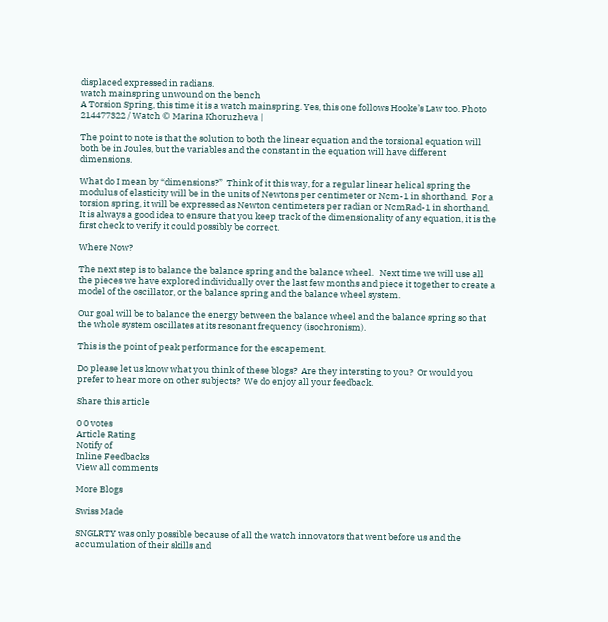displaced expressed in radians.
watch mainspring unwound on the bench
A Torsion Spring, this time it is a watch mainspring. Yes, this one follows Hooke’s Law too. Photo 214477322 / Watch © Marina Khoruzheva |

The point to note is that the solution to both the linear equation and the torsional equation will both be in Joules, but the variables and the constant in the equation will have different dimensions.

What do I mean by “dimensions?”  Think of it this way, for a regular linear helical spring the modulus of elasticity will be in the units of Newtons per centimeter or Ncm-1 in shorthand.  For a torsion spring, it will be expressed as Newton centimeters per radian or NcmRad-1 in shorthand.  It is always a good idea to ensure that you keep track of the dimensionality of any equation, it is the first check to verify it could possibly be correct.

Where Now?

The next step is to balance the balance spring and the balance wheel.   Next time we will use all the pieces we have explored individually over the last few months and piece it together to create a model of the oscillator, or the balance spring and the balance wheel system.

Our goal will be to balance the energy between the balance wheel and the balance spring so that the whole system oscillates at its resonant frequency (isochronism).

This is the point of peak performance for the escapement.

Do please let us know what you think of these blogs?  Are they intersting to you?  Or would you prefer to hear more on other subjects?  We do enjoy all your feedback.

Share this article

0 0 votes
Article Rating
Notify of
Inline Feedbacks
View all comments

More Blogs

Swiss Made

SNGLRTY was only possible because of all the watch innovators that went before us and the accumulation of their skills and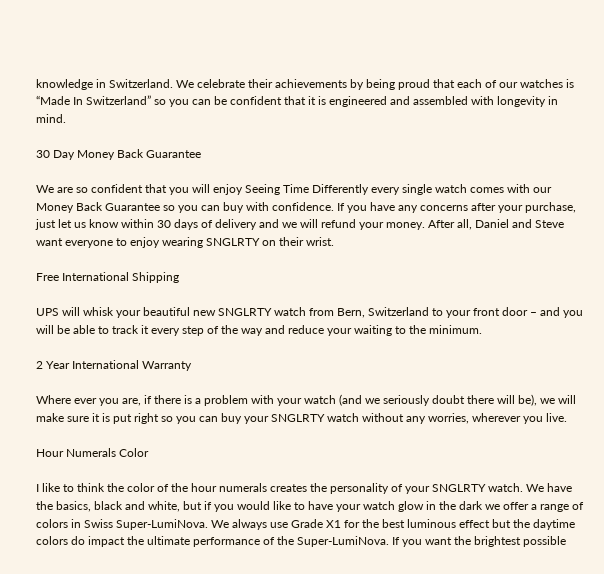knowledge in Switzerland. We celebrate their achievements by being proud that each of our watches is “Made In Switzerland” so you can be confident that it is engineered and assembled with longevity in mind.

30 Day Money Back Guarantee

We are so confident that you will enjoy Seeing Time Differently every single watch comes with our Money Back Guarantee so you can buy with confidence. If you have any concerns after your purchase, just let us know within 30 days of delivery and we will refund your money. After all, Daniel and Steve want everyone to enjoy wearing SNGLRTY on their wrist.

Free International Shipping

UPS will whisk your beautiful new SNGLRTY watch from Bern, Switzerland to your front door – and you will be able to track it every step of the way and reduce your waiting to the minimum.

2 Year International Warranty

Where ever you are, if there is a problem with your watch (and we seriously doubt there will be), we will make sure it is put right so you can buy your SNGLRTY watch without any worries, wherever you live.

Hour Numerals Color

I like to think the color of the hour numerals creates the personality of your SNGLRTY watch. We have the basics, black and white, but if you would like to have your watch glow in the dark we offer a range of colors in Swiss Super-LumiNova. We always use Grade X1 for the best luminous effect but the daytime colors do impact the ultimate performance of the Super-LumiNova. If you want the brightest possible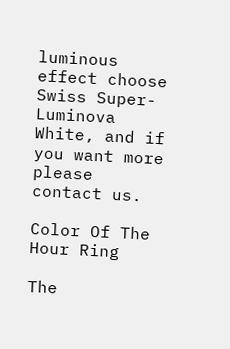luminous effect choose Swiss Super-Luminova White, and if you want more please contact us.

Color Of The Hour Ring

The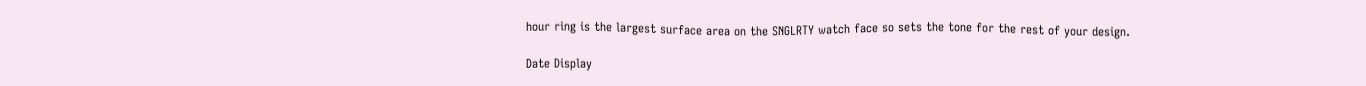hour ring is the largest surface area on the SNGLRTY watch face so sets the tone for the rest of your design.

Date Display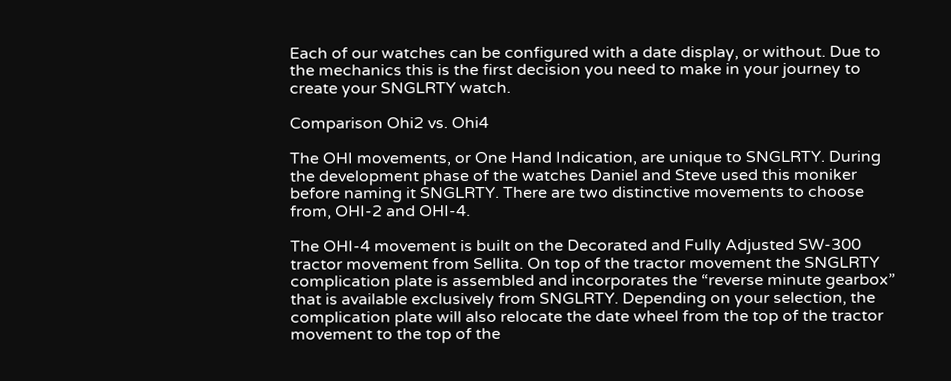Each of our watches can be configured with a date display, or without. Due to the mechanics this is the first decision you need to make in your journey to create your SNGLRTY watch.

Comparison Ohi2 vs. Ohi4

The OHI movements, or One Hand Indication, are unique to SNGLRTY. During the development phase of the watches Daniel and Steve used this moniker before naming it SNGLRTY. There are two distinctive movements to choose from, OHI-2 and OHI-4.

The OHI-4 movement is built on the Decorated and Fully Adjusted SW-300 tractor movement from Sellita. On top of the tractor movement the SNGLRTY complication plate is assembled and incorporates the “reverse minute gearbox” that is available exclusively from SNGLRTY. Depending on your selection, the complication plate will also relocate the date wheel from the top of the tractor movement to the top of the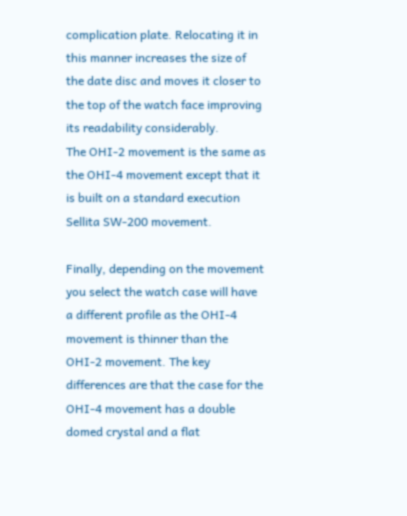complication plate. Relocating it in this manner increases the size of the date disc and moves it closer to the top of the watch face improving its readability considerably.
The OHI-2 movement is the same as the OHI-4 movement except that it is built on a standard execution Sellita SW-200 movement.

Finally, depending on the movement you select the watch case will have a different profile as the OHI-4 movement is thinner than the OHI-2 movement. The key differences are that the case for the OHI-4 movement has a double domed crystal and a flat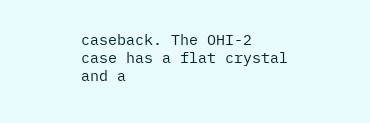caseback. The OHI-2 case has a flat crystal and a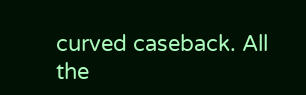curved caseback. All the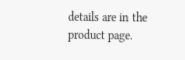details are in the product page.